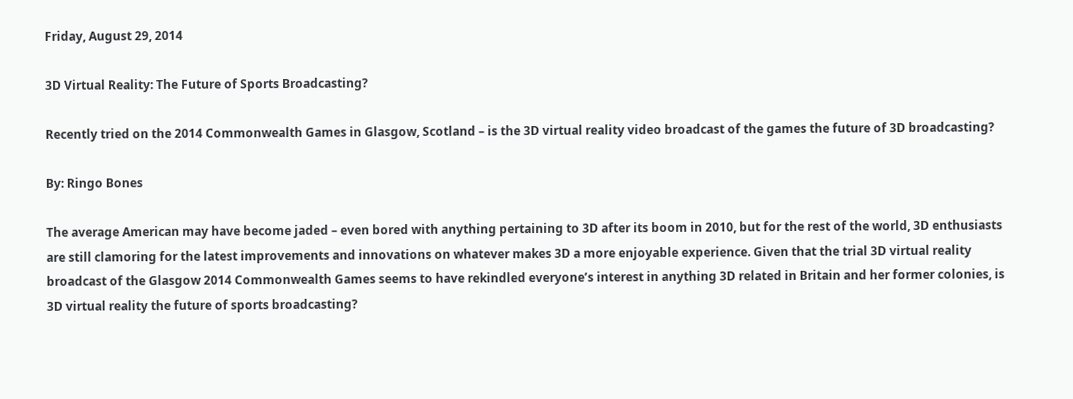Friday, August 29, 2014

3D Virtual Reality: The Future of Sports Broadcasting?

Recently tried on the 2014 Commonwealth Games in Glasgow, Scotland – is the 3D virtual reality video broadcast of the games the future of 3D broadcasting?

By: Ringo Bones

The average American may have become jaded – even bored with anything pertaining to 3D after its boom in 2010, but for the rest of the world, 3D enthusiasts are still clamoring for the latest improvements and innovations on whatever makes 3D a more enjoyable experience. Given that the trial 3D virtual reality broadcast of the Glasgow 2014 Commonwealth Games seems to have rekindled everyone’s interest in anything 3D related in Britain and her former colonies, is 3D virtual reality the future of sports broadcasting?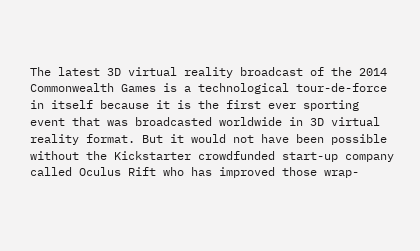The latest 3D virtual reality broadcast of the 2014 Commonwealth Games is a technological tour-de-force in itself because it is the first ever sporting event that was broadcasted worldwide in 3D virtual reality format. But it would not have been possible without the Kickstarter crowdfunded start-up company called Oculus Rift who has improved those wrap-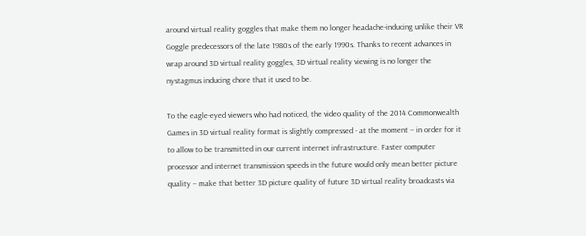around virtual reality goggles that make them no longer headache-inducing unlike their VR Goggle predecessors of the late 1980s of the early 1990s. Thanks to recent advances in wrap around 3D virtual reality goggles, 3D virtual reality viewing is no longer the nystagmus inducing chore that it used to be.

To the eagle-eyed viewers who had noticed, the video quality of the 2014 Commonwealth Games in 3D virtual reality format is slightly compressed - at the moment – in order for it to allow to be transmitted in our current internet infrastructure. Faster computer processor and internet transmission speeds in the future would only mean better picture quality – make that better 3D picture quality of future 3D virtual reality broadcasts via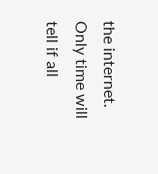the internet. Only time will tell if all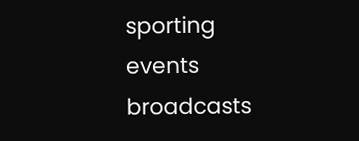sporting events broadcasts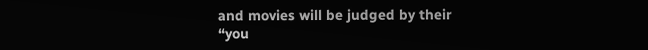and movies will be judged by their “you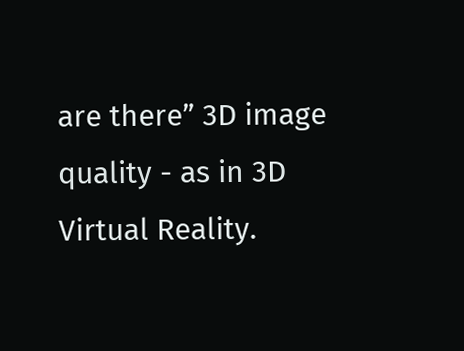are there” 3D image quality - as in 3D Virtual Reality.